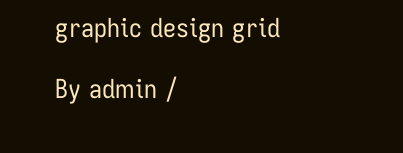graphic design grid

By admin /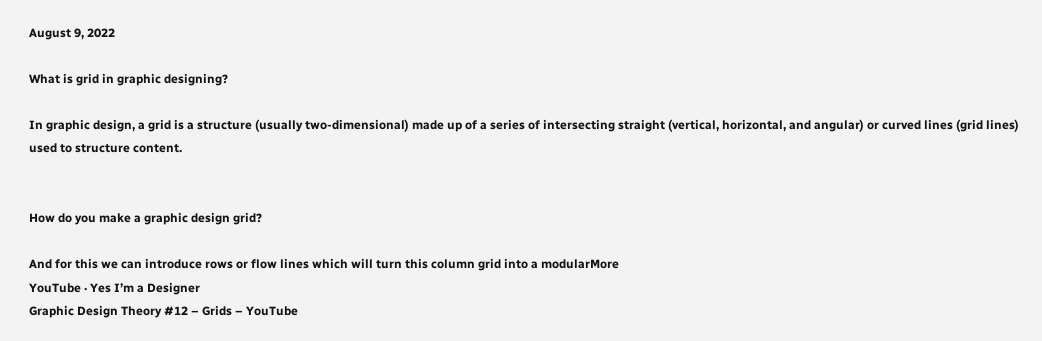August 9, 2022

What is grid in graphic designing?

In graphic design, a grid is a structure (usually two-dimensional) made up of a series of intersecting straight (vertical, horizontal, and angular) or curved lines (grid lines) used to structure content.


How do you make a graphic design grid?

And for this we can introduce rows or flow lines which will turn this column grid into a modularMore
YouTube · Yes I’m a Designer
Graphic Design Theory #12 – Grids – YouTube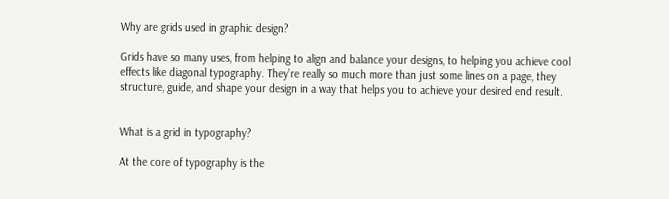Why are grids used in graphic design?

Grids have so many uses, from helping to align and balance your designs, to helping you achieve cool effects like diagonal typography. They’re really so much more than just some lines on a page, they structure, guide, and shape your design in a way that helps you to achieve your desired end result.


What is a grid in typography?

At the core of typography is the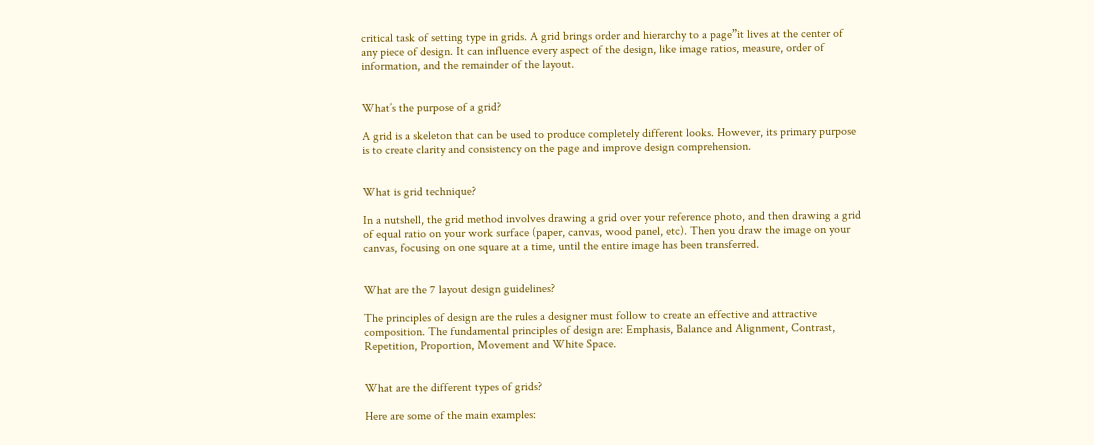critical task of setting type in grids. A grid brings order and hierarchy to a page”it lives at the center of any piece of design. It can influence every aspect of the design, like image ratios, measure, order of information, and the remainder of the layout.


What’s the purpose of a grid?

A grid is a skeleton that can be used to produce completely different looks. However, its primary purpose is to create clarity and consistency on the page and improve design comprehension.


What is grid technique?

In a nutshell, the grid method involves drawing a grid over your reference photo, and then drawing a grid of equal ratio on your work surface (paper, canvas, wood panel, etc). Then you draw the image on your canvas, focusing on one square at a time, until the entire image has been transferred.


What are the 7 layout design guidelines?

The principles of design are the rules a designer must follow to create an effective and attractive composition. The fundamental principles of design are: Emphasis, Balance and Alignment, Contrast, Repetition, Proportion, Movement and White Space.


What are the different types of grids?

Here are some of the main examples: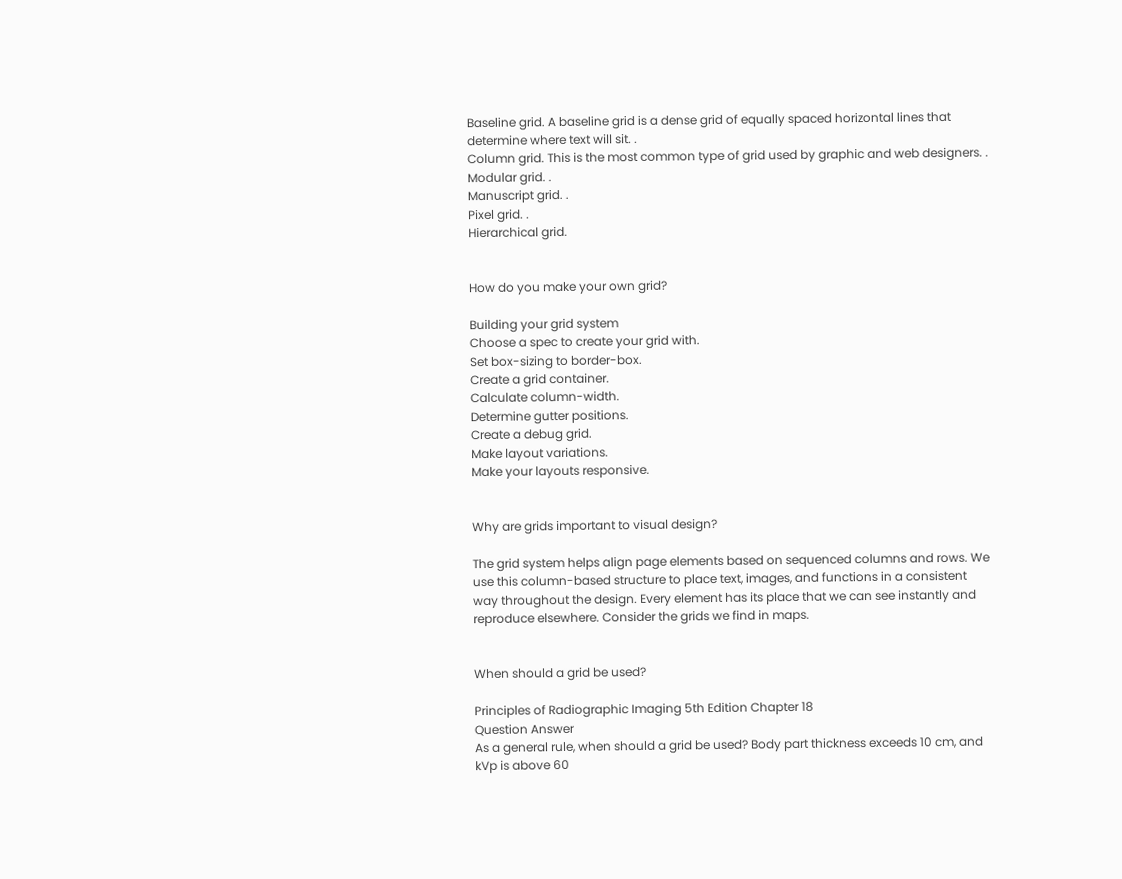Baseline grid. A baseline grid is a dense grid of equally spaced horizontal lines that determine where text will sit. .
Column grid. This is the most common type of grid used by graphic and web designers. .
Modular grid. .
Manuscript grid. .
Pixel grid. .
Hierarchical grid.


How do you make your own grid?

Building your grid system
Choose a spec to create your grid with.
Set box-sizing to border-box.
Create a grid container.
Calculate column-width.
Determine gutter positions.
Create a debug grid.
Make layout variations.
Make your layouts responsive.


Why are grids important to visual design?

The grid system helps align page elements based on sequenced columns and rows. We use this column-based structure to place text, images, and functions in a consistent way throughout the design. Every element has its place that we can see instantly and reproduce elsewhere. Consider the grids we find in maps.


When should a grid be used?

Principles of Radiographic Imaging 5th Edition Chapter 18
Question Answer
As a general rule, when should a grid be used? Body part thickness exceeds 10 cm, and kVp is above 60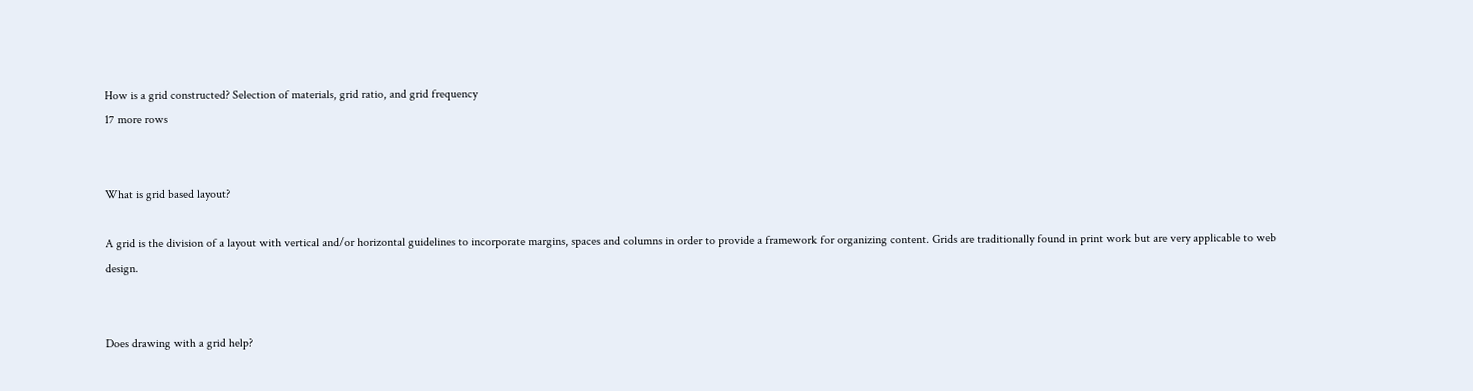How is a grid constructed? Selection of materials, grid ratio, and grid frequency
17 more rows


What is grid based layout?

A grid is the division of a layout with vertical and/or horizontal guidelines to incorporate margins, spaces and columns in order to provide a framework for organizing content. Grids are traditionally found in print work but are very applicable to web design.


Does drawing with a grid help?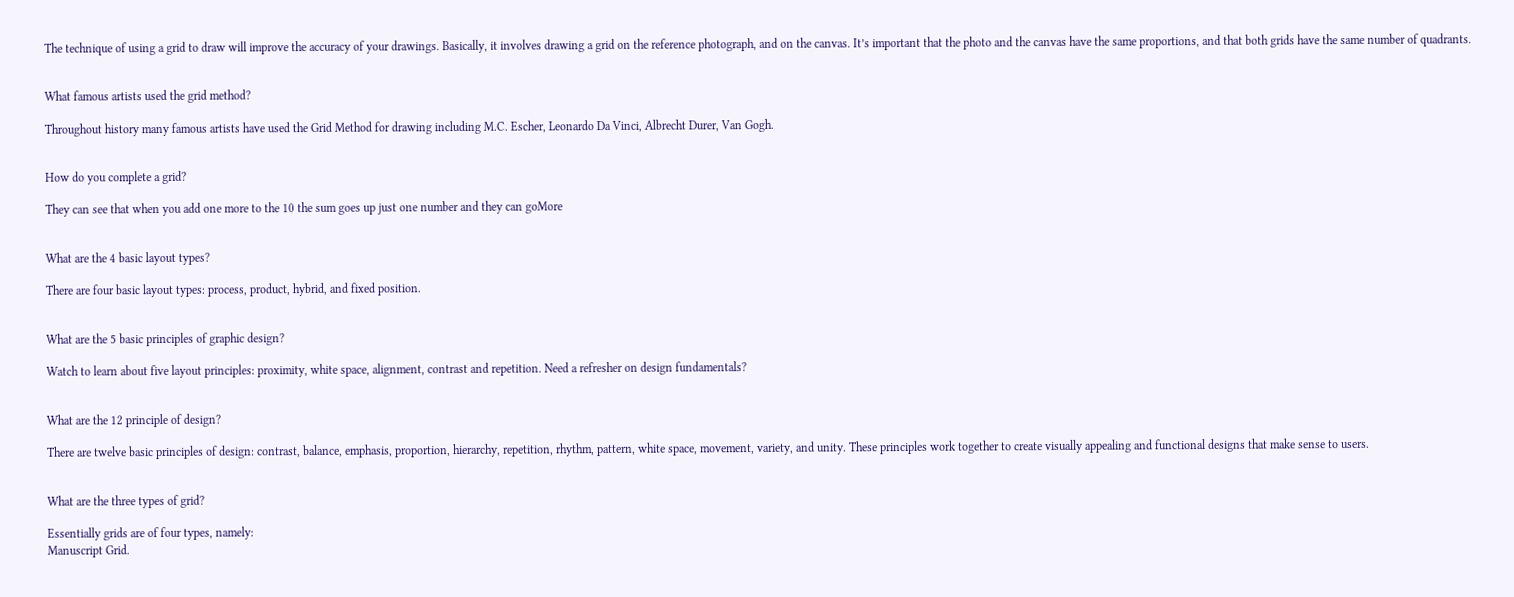The technique of using a grid to draw will improve the accuracy of your drawings. Basically, it involves drawing a grid on the reference photograph, and on the canvas. It’s important that the photo and the canvas have the same proportions, and that both grids have the same number of quadrants.


What famous artists used the grid method?

Throughout history many famous artists have used the Grid Method for drawing including M.C. Escher, Leonardo Da Vinci, Albrecht Durer, Van Gogh.


How do you complete a grid?

They can see that when you add one more to the 10 the sum goes up just one number and they can goMore


What are the 4 basic layout types?

There are four basic layout types: process, product, hybrid, and fixed position.


What are the 5 basic principles of graphic design?

Watch to learn about five layout principles: proximity, white space, alignment, contrast and repetition. Need a refresher on design fundamentals?


What are the 12 principle of design?

There are twelve basic principles of design: contrast, balance, emphasis, proportion, hierarchy, repetition, rhythm, pattern, white space, movement, variety, and unity. These principles work together to create visually appealing and functional designs that make sense to users.


What are the three types of grid?

Essentially grids are of four types, namely:
Manuscript Grid.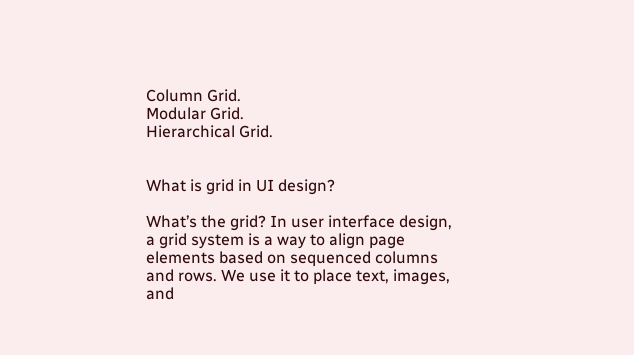Column Grid.
Modular Grid.
Hierarchical Grid.


What is grid in UI design?

What’s the grid? In user interface design, a grid system is a way to align page elements based on sequenced columns and rows. We use it to place text, images, and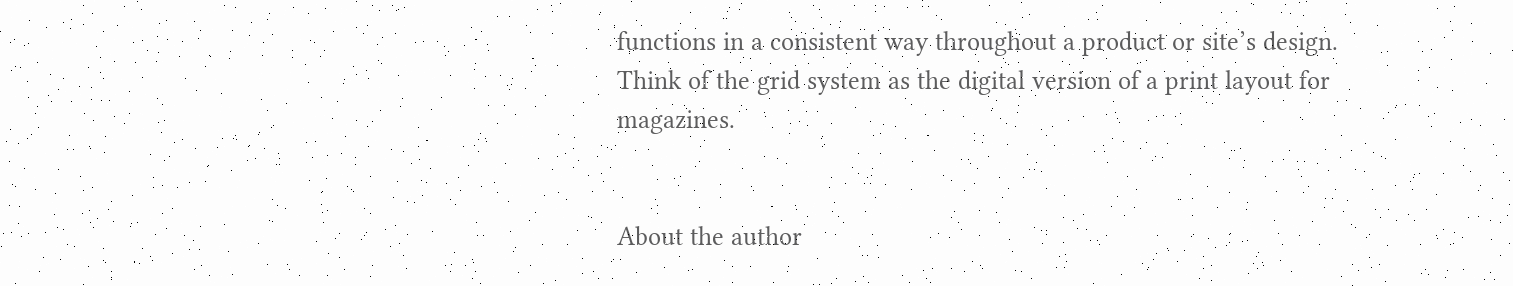functions in a consistent way throughout a product or site’s design. Think of the grid system as the digital version of a print layout for magazines.


About the author